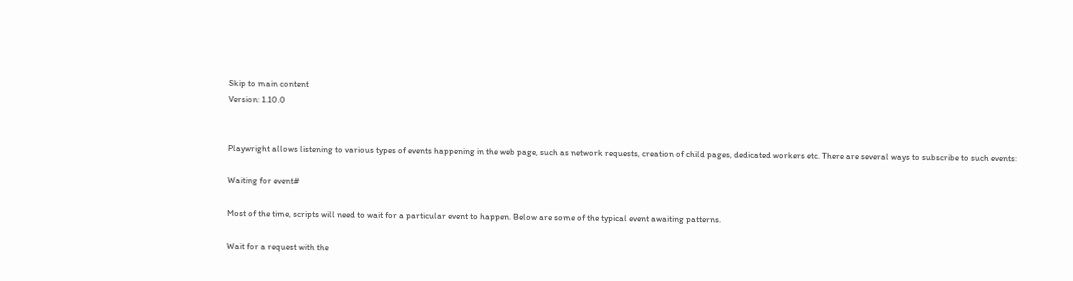Skip to main content
Version: 1.10.0


Playwright allows listening to various types of events happening in the web page, such as network requests, creation of child pages, dedicated workers etc. There are several ways to subscribe to such events:

Waiting for event#

Most of the time, scripts will need to wait for a particular event to happen. Below are some of the typical event awaiting patterns.

Wait for a request with the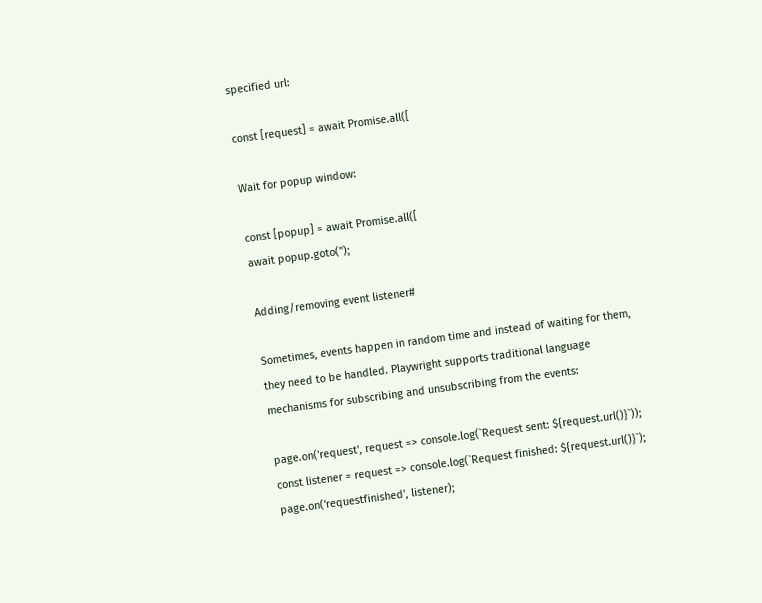specified url:

const [request] = await Promise.all([

Wait for popup window:

const [popup] = await Promise.all([
await popup.goto('');

Adding/removing event listener#

Sometimes, events happen in random time and instead of waiting for them, they need to be handled. Playwright supports traditional language mechanisms for subscribing and unsubscribing from the events:

page.on('request', request => console.log(`Request sent: ${request.url()}`));
const listener = request => console.log(`Request finished: ${request.url()}`);
page.on('requestfinished', listener);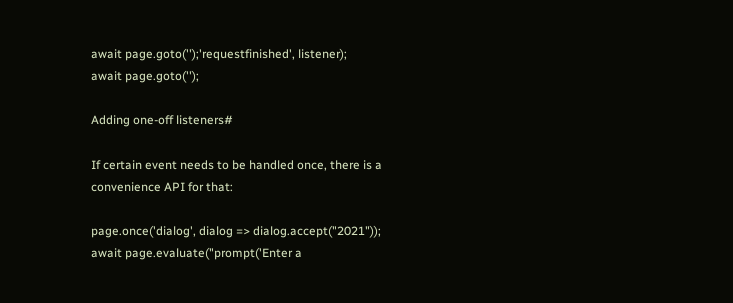await page.goto('');'requestfinished', listener);
await page.goto('');

Adding one-off listeners#

If certain event needs to be handled once, there is a convenience API for that:

page.once('dialog', dialog => dialog.accept("2021"));
await page.evaluate("prompt('Enter a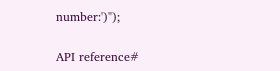number:')");

API reference#